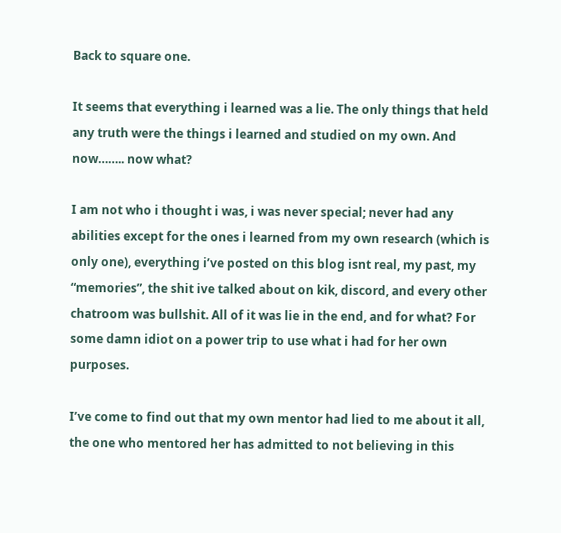Back to square one.

It seems that everything i learned was a lie. The only things that held any truth were the things i learned and studied on my own. And now…….. now what?

I am not who i thought i was, i was never special; never had any abilities except for the ones i learned from my own research (which is only one), everything i’ve posted on this blog isnt real, my past, my “memories”, the shit ive talked about on kik, discord, and every other chatroom was bullshit. All of it was lie in the end, and for what? For some damn idiot on a power trip to use what i had for her own purposes.

I’ve come to find out that my own mentor had lied to me about it all, the one who mentored her has admitted to not believing in this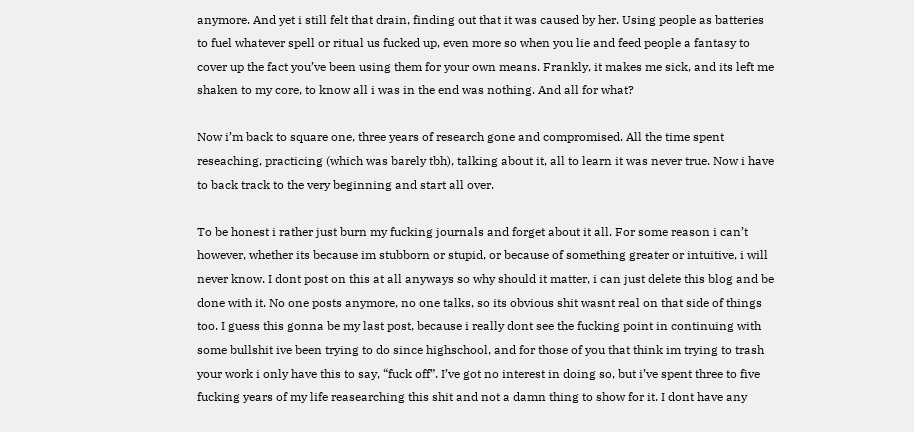anymore. And yet i still felt that drain, finding out that it was caused by her. Using people as batteries to fuel whatever spell or ritual us fucked up, even more so when you lie and feed people a fantasy to cover up the fact you’ve been using them for your own means. Frankly, it makes me sick, and its left me shaken to my core, to know all i was in the end was nothing. And all for what?

Now i’m back to square one, three years of research gone and compromised. All the time spent reseaching, practicing (which was barely tbh), talking about it, all to learn it was never true. Now i have to back track to the very beginning and start all over.

To be honest i rather just burn my fucking journals and forget about it all. For some reason i can’t however, whether its because im stubborn or stupid, or because of something greater or intuitive, i will never know. I dont post on this at all anyways so why should it matter, i can just delete this blog and be done with it. No one posts anymore, no one talks, so its obvious shit wasnt real on that side of things too. I guess this gonna be my last post, because i really dont see the fucking point in continuing with some bullshit ive been trying to do since highschool, and for those of you that think im trying to trash your work i only have this to say, “fuck off”. I’ve got no interest in doing so, but i’ve spent three to five fucking years of my life reasearching this shit and not a damn thing to show for it. I dont have any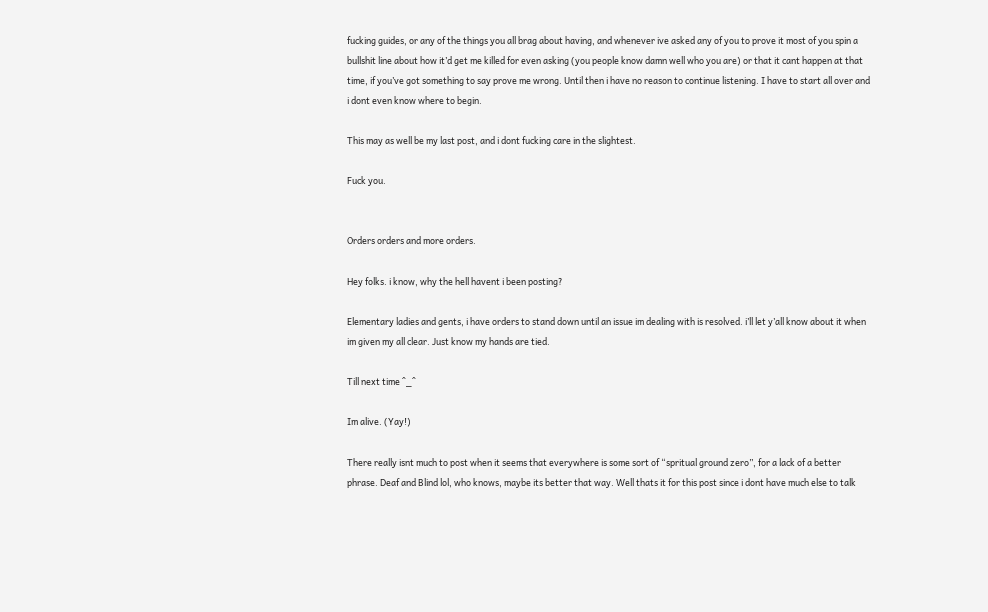fucking guides, or any of the things you all brag about having, and whenever ive asked any of you to prove it most of you spin a bullshit line about how it’d get me killed for even asking (you people know damn well who you are) or that it cant happen at that time, if you’ve got something to say prove me wrong. Until then i have no reason to continue listening. I have to start all over and i dont even know where to begin.

This may as well be my last post, and i dont fucking care in the slightest.

Fuck you.


Orders orders and more orders.

Hey folks. i know, why the hell havent i been posting?

Elementary ladies and gents, i have orders to stand down until an issue im dealing with is resolved. i’ll let y’all know about it when im given my all clear. Just know my hands are tied.

Till next time ^_^

Im alive. (Yay!)

There really isnt much to post when it seems that everywhere is some sort of “spritual ground zero”, for a lack of a better phrase. Deaf and Blind lol, who knows, maybe its better that way. Well thats it for this post since i dont have much else to talk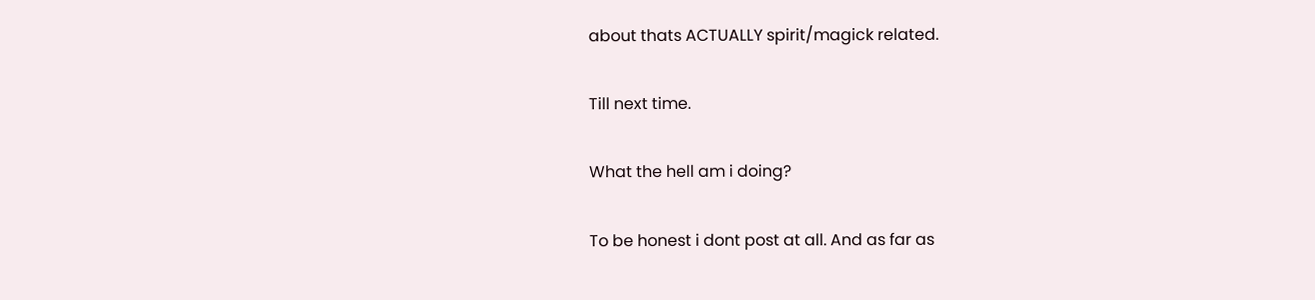about thats ACTUALLY spirit/magick related.

Till next time.

What the hell am i doing?

To be honest i dont post at all. And as far as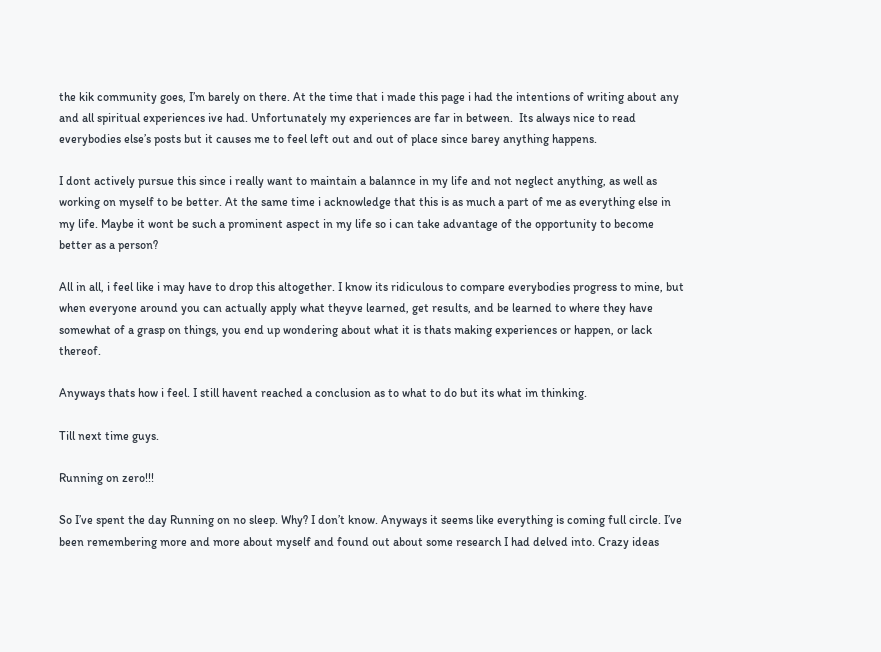the kik community goes, I’m barely on there. At the time that i made this page i had the intentions of writing about any and all spiritual experiences ive had. Unfortunately my experiences are far in between.  Its always nice to read everybodies else’s posts but it causes me to feel left out and out of place since barey anything happens.

I dont actively pursue this since i really want to maintain a balannce in my life and not neglect anything, as well as working on myself to be better. At the same time i acknowledge that this is as much a part of me as everything else in my life. Maybe it wont be such a prominent aspect in my life so i can take advantage of the opportunity to become better as a person?

All in all, i feel like i may have to drop this altogether. I know its ridiculous to compare everybodies progress to mine, but when everyone around you can actually apply what theyve learned, get results, and be learned to where they have somewhat of a grasp on things, you end up wondering about what it is thats making experiences or happen, or lack thereof.

Anyways thats how i feel. I still havent reached a conclusion as to what to do but its what im thinking.

Till next time guys.

Running on zero!!!

So I’ve spent the day Running on no sleep. Why? I don’t know. Anyways it seems like everything is coming full circle. I’ve been remembering more and more about myself and found out about some research I had delved into. Crazy ideas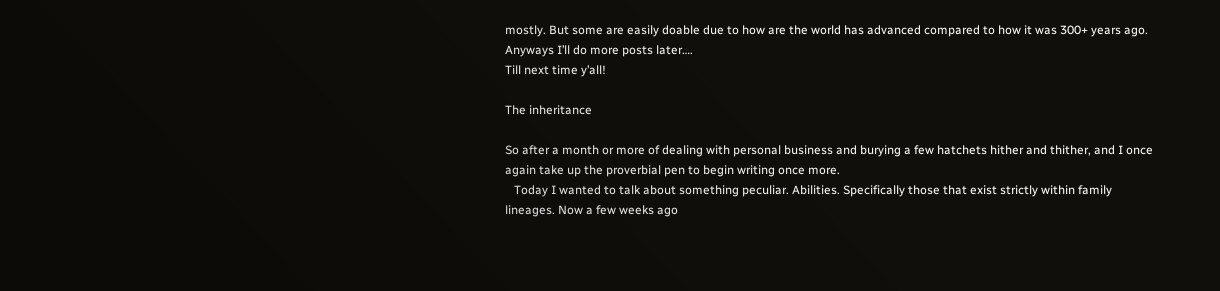mostly. But some are easily doable due to how are the world has advanced compared to how it was 300+ years ago. Anyways I’ll do more posts later….
Till next time y’all!

The inheritance

So after a month or more of dealing with personal business and burying a few hatchets hither and thither, and I once again take up the proverbial pen to begin writing once more.
   Today I wanted to talk about something peculiar. Abilities. Specifically those that exist strictly within family lineages. Now a few weeks ago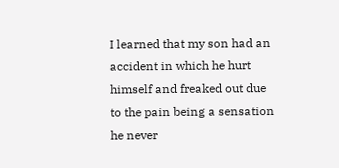I learned that my son had an accident in which he hurt himself and freaked out due to the pain being a sensation he never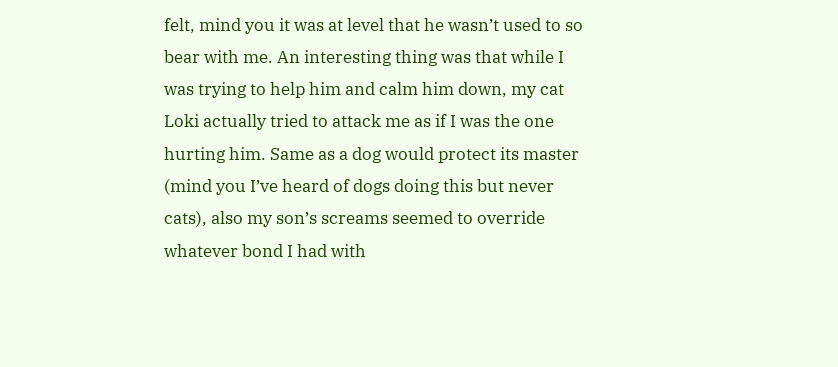felt, mind you it was at level that he wasn’t used to so bear with me. An interesting thing was that while I was trying to help him and calm him down, my cat Loki actually tried to attack me as if I was the one hurting him. Same as a dog would protect its master (mind you I’ve heard of dogs doing this but never cats), also my son’s screams seemed to override whatever bond I had with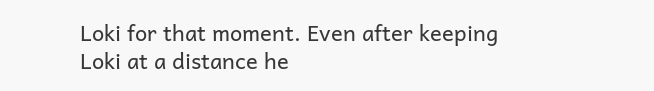Loki for that moment. Even after keeping Loki at a distance he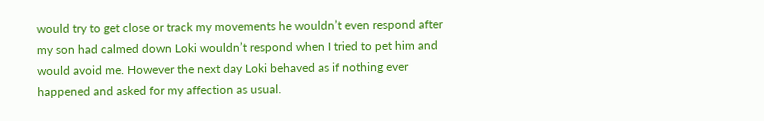would try to get close or track my movements he wouldn’t even respond after my son had calmed down Loki wouldn’t respond when I tried to pet him and would avoid me. However the next day Loki behaved as if nothing ever happened and asked for my affection as usual.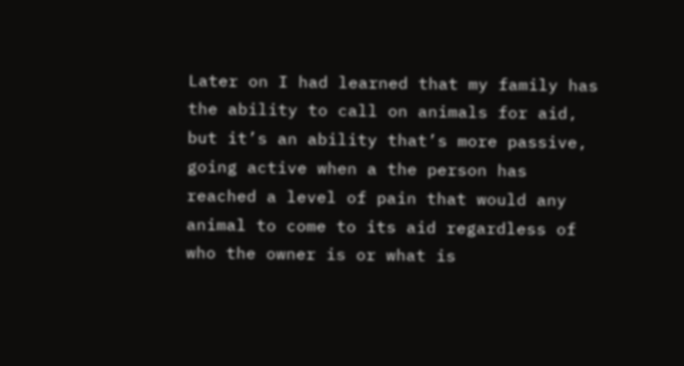Later on I had learned that my family has the ability to call on animals for aid, but it’s an ability that’s more passive, going active when a the person has reached a level of pain that would any animal to come to its aid regardless of who the owner is or what is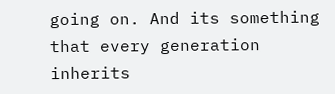going on. And its something that every generation inherits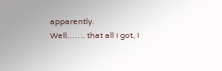apparently.
Well……. that all I got, I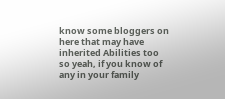know some bloggers on here that may have inherited Abilities too so yeah, if you know of any in your family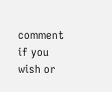comment if you wish or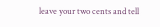leave your two cents and tell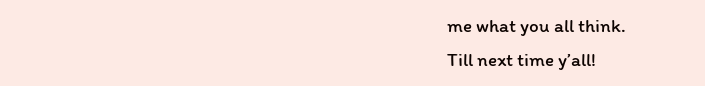me what you all think.
Till next time y’all!